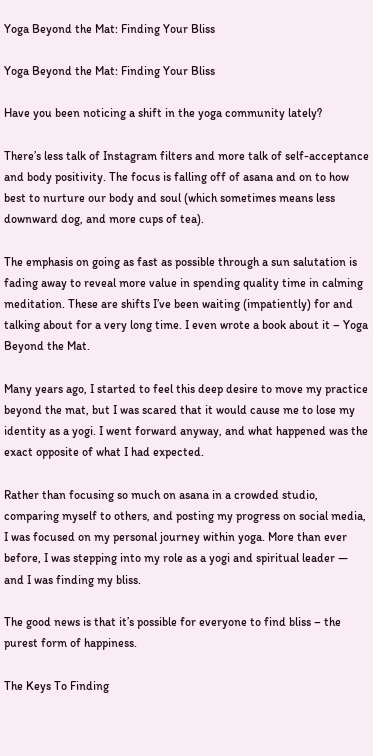Yoga Beyond the Mat: Finding Your Bliss

Yoga Beyond the Mat: Finding Your Bliss

Have you been noticing a shift in the yoga community lately?

There’s less talk of Instagram filters and more talk of self-acceptance and body positivity. The focus is falling off of asana and on to how best to nurture our body and soul (which sometimes means less downward dog, and more cups of tea).

The emphasis on going as fast as possible through a sun salutation is fading away to reveal more value in spending quality time in calming meditation. These are shifts I’ve been waiting (impatiently) for and talking about for a very long time. I even wrote a book about it – Yoga Beyond the Mat.

Many years ago, I started to feel this deep desire to move my practice beyond the mat, but I was scared that it would cause me to lose my identity as a yogi. I went forward anyway, and what happened was the exact opposite of what I had expected.

Rather than focusing so much on asana in a crowded studio, comparing myself to others, and posting my progress on social media, I was focused on my personal journey within yoga. More than ever before, I was stepping into my role as a yogi and spiritual leader — and I was finding my bliss.

The good news is that it’s possible for everyone to find bliss – the purest form of happiness.

The Keys To Finding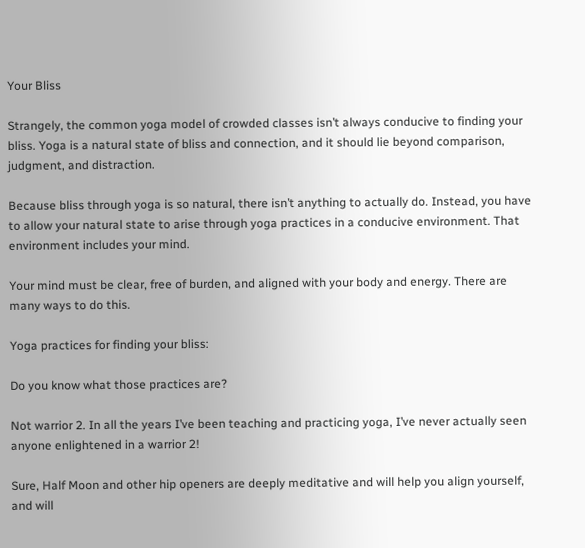Your Bliss

Strangely, the common yoga model of crowded classes isn’t always conducive to finding your bliss. Yoga is a natural state of bliss and connection, and it should lie beyond comparison, judgment, and distraction.

Because bliss through yoga is so natural, there isn’t anything to actually do. Instead, you have to allow your natural state to arise through yoga practices in a conducive environment. That environment includes your mind.

Your mind must be clear, free of burden, and aligned with your body and energy. There are many ways to do this.

Yoga practices for finding your bliss:

Do you know what those practices are?

Not warrior 2. In all the years I’ve been teaching and practicing yoga, I’ve never actually seen anyone enlightened in a warrior 2!

Sure, Half Moon and other hip openers are deeply meditative and will help you align yourself, and will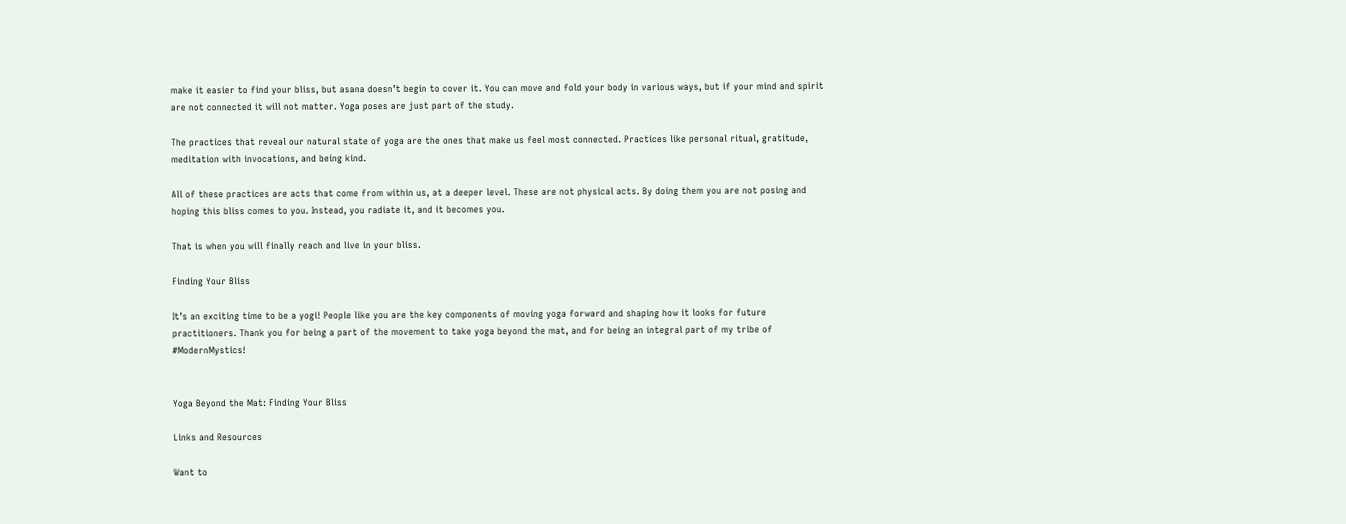make it easier to find your bliss, but asana doesn’t begin to cover it. You can move and fold your body in various ways, but if your mind and spirit are not connected it will not matter. Yoga poses are just part of the study.

The practices that reveal our natural state of yoga are the ones that make us feel most connected. Practices like personal ritual, gratitude, meditation with invocations, and being kind.

All of these practices are acts that come from within us, at a deeper level. These are not physical acts. By doing them you are not posing and hoping this bliss comes to you. Instead, you radiate it, and it becomes you.

That is when you will finally reach and live in your bliss.

Finding Your Bliss

It’s an exciting time to be a yogi! People like you are the key components of moving yoga forward and shaping how it looks for future practitioners. Thank you for being a part of the movement to take yoga beyond the mat, and for being an integral part of my tribe of #ModernMystics!


Yoga Beyond the Mat: Finding Your Bliss

Links and Resources

Want to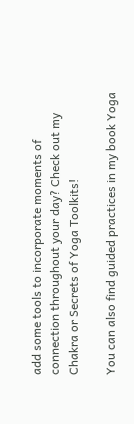add some tools to incorporate moments of connection throughout your day? Check out my Chakra or Secrets of Yoga Toolkits!

You can also find guided practices in my book Yoga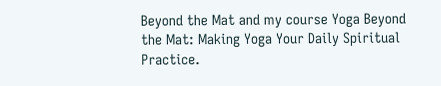Beyond the Mat and my course Yoga Beyond the Mat: Making Yoga Your Daily Spiritual Practice.